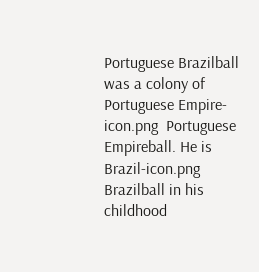Portuguese Brazilball was a colony of Portuguese Empire-icon.png  Portuguese Empireball. He is Brazil-icon.png Brazilball in his childhood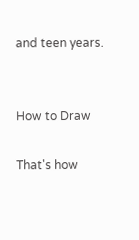and teen years.


How to Draw

That's how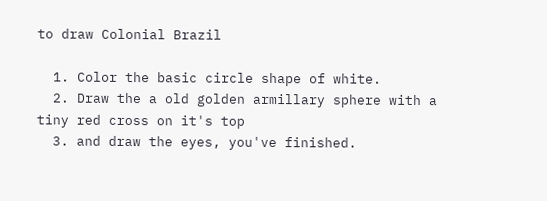to draw Colonial Brazil

  1. Color the basic circle shape of white.
  2. Draw the a old golden armillary sphere with a tiny red cross on it's top
  3. and draw the eyes, you've finished.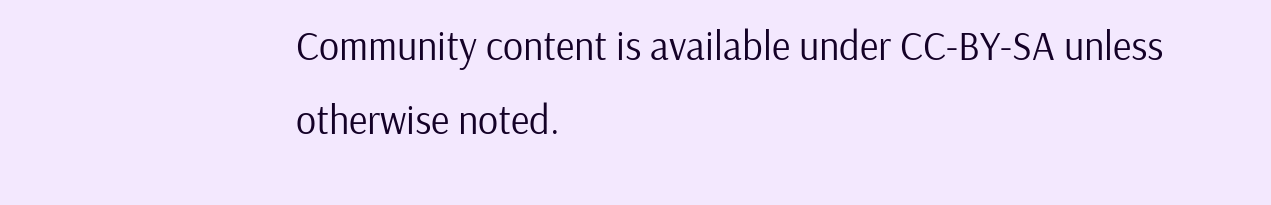Community content is available under CC-BY-SA unless otherwise noted.